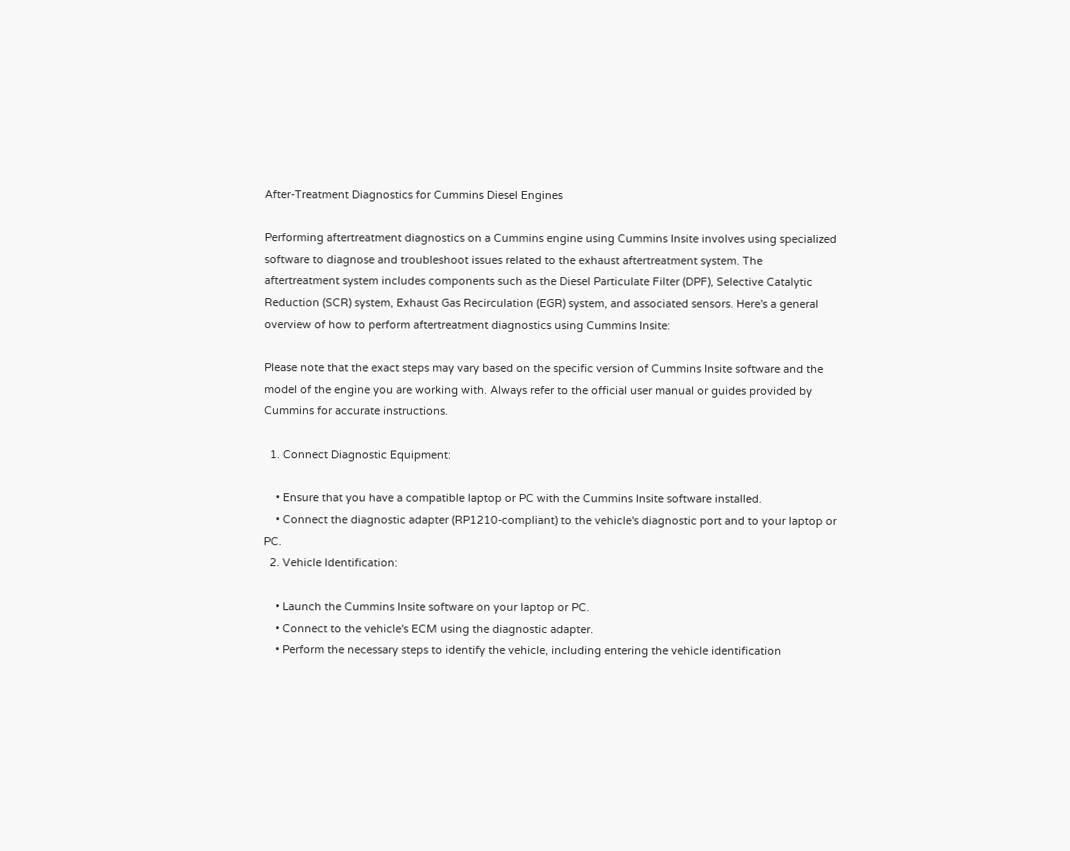After-Treatment Diagnostics for Cummins Diesel Engines

Performing aftertreatment diagnostics on a Cummins engine using Cummins Insite involves using specialized software to diagnose and troubleshoot issues related to the exhaust aftertreatment system. The aftertreatment system includes components such as the Diesel Particulate Filter (DPF), Selective Catalytic Reduction (SCR) system, Exhaust Gas Recirculation (EGR) system, and associated sensors. Here's a general overview of how to perform aftertreatment diagnostics using Cummins Insite:

Please note that the exact steps may vary based on the specific version of Cummins Insite software and the model of the engine you are working with. Always refer to the official user manual or guides provided by Cummins for accurate instructions.

  1. Connect Diagnostic Equipment:

    • Ensure that you have a compatible laptop or PC with the Cummins Insite software installed.
    • Connect the diagnostic adapter (RP1210-compliant) to the vehicle's diagnostic port and to your laptop or PC.
  2. Vehicle Identification:

    • Launch the Cummins Insite software on your laptop or PC.
    • Connect to the vehicle's ECM using the diagnostic adapter.
    • Perform the necessary steps to identify the vehicle, including entering the vehicle identification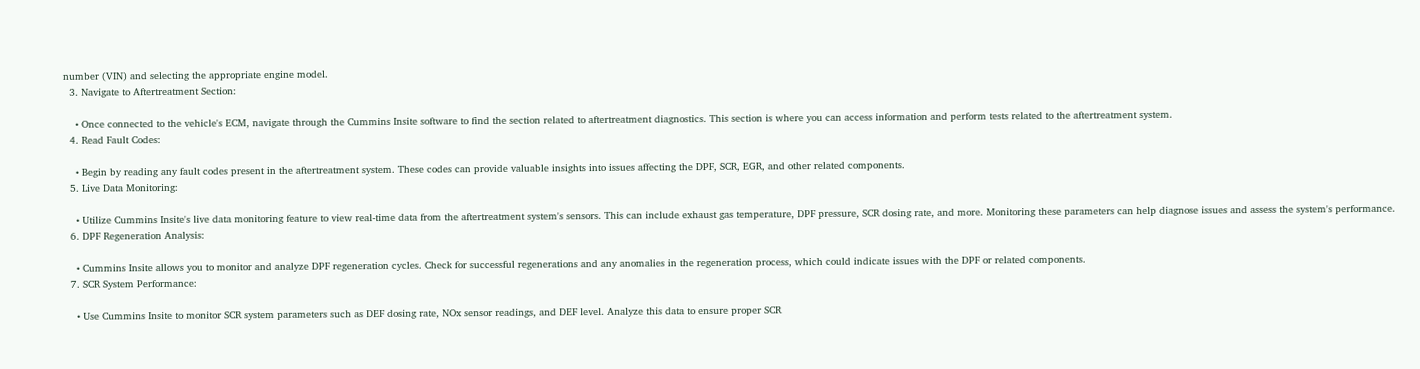number (VIN) and selecting the appropriate engine model.
  3. Navigate to Aftertreatment Section:

    • Once connected to the vehicle's ECM, navigate through the Cummins Insite software to find the section related to aftertreatment diagnostics. This section is where you can access information and perform tests related to the aftertreatment system.
  4. Read Fault Codes:

    • Begin by reading any fault codes present in the aftertreatment system. These codes can provide valuable insights into issues affecting the DPF, SCR, EGR, and other related components.
  5. Live Data Monitoring:

    • Utilize Cummins Insite's live data monitoring feature to view real-time data from the aftertreatment system's sensors. This can include exhaust gas temperature, DPF pressure, SCR dosing rate, and more. Monitoring these parameters can help diagnose issues and assess the system's performance.
  6. DPF Regeneration Analysis:

    • Cummins Insite allows you to monitor and analyze DPF regeneration cycles. Check for successful regenerations and any anomalies in the regeneration process, which could indicate issues with the DPF or related components.
  7. SCR System Performance:

    • Use Cummins Insite to monitor SCR system parameters such as DEF dosing rate, NOx sensor readings, and DEF level. Analyze this data to ensure proper SCR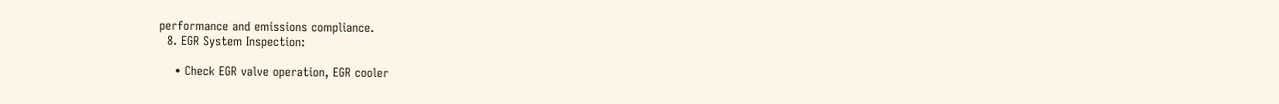performance and emissions compliance.
  8. EGR System Inspection:

    • Check EGR valve operation, EGR cooler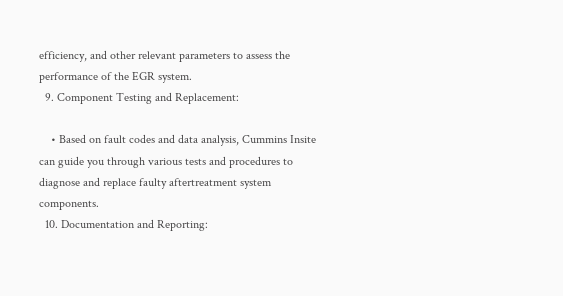efficiency, and other relevant parameters to assess the performance of the EGR system.
  9. Component Testing and Replacement:

    • Based on fault codes and data analysis, Cummins Insite can guide you through various tests and procedures to diagnose and replace faulty aftertreatment system components.
  10. Documentation and Reporting: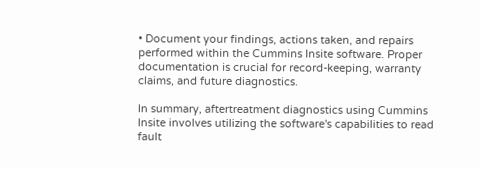• Document your findings, actions taken, and repairs performed within the Cummins Insite software. Proper documentation is crucial for record-keeping, warranty claims, and future diagnostics.

In summary, aftertreatment diagnostics using Cummins Insite involves utilizing the software's capabilities to read fault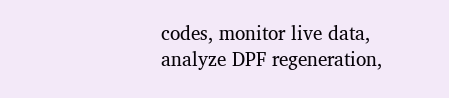codes, monitor live data, analyze DPF regeneration,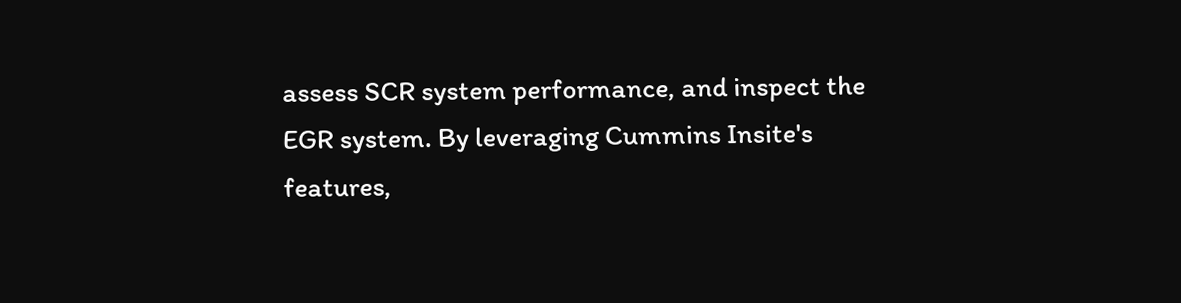assess SCR system performance, and inspect the EGR system. By leveraging Cummins Insite's features,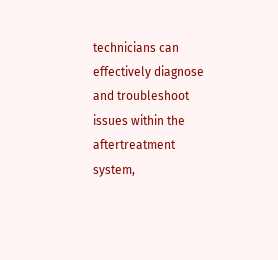technicians can effectively diagnose and troubleshoot issues within the aftertreatment system,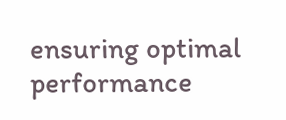ensuring optimal performance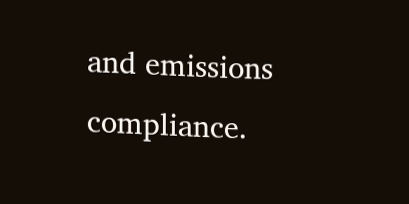and emissions compliance.